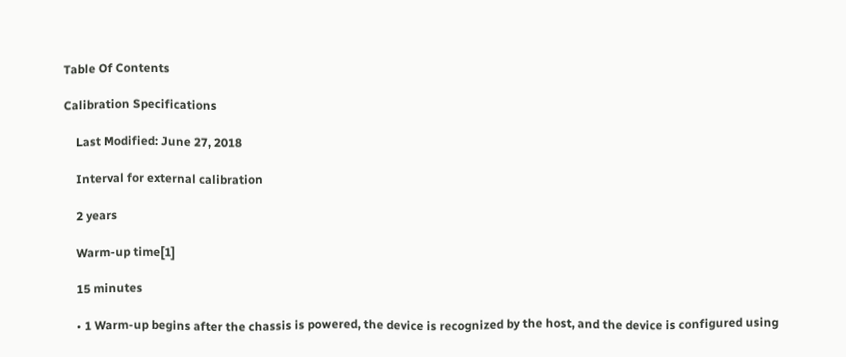Table Of Contents

Calibration Specifications

    Last Modified: June 27, 2018

    Interval for external calibration

    2 years

    Warm-up time[1]

    15 minutes

    • 1 Warm-up begins after the chassis is powered, the device is recognized by the host, and the device is configured using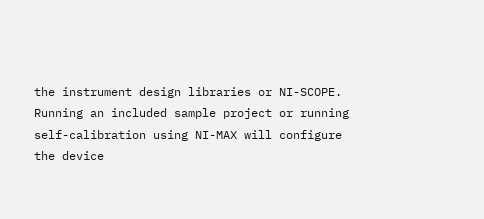the instrument design libraries or NI-SCOPE. Running an included sample project or running self-calibration using NI-MAX will configure the device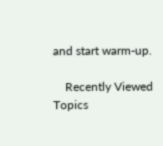and start warm-up.

    Recently Viewed Topics